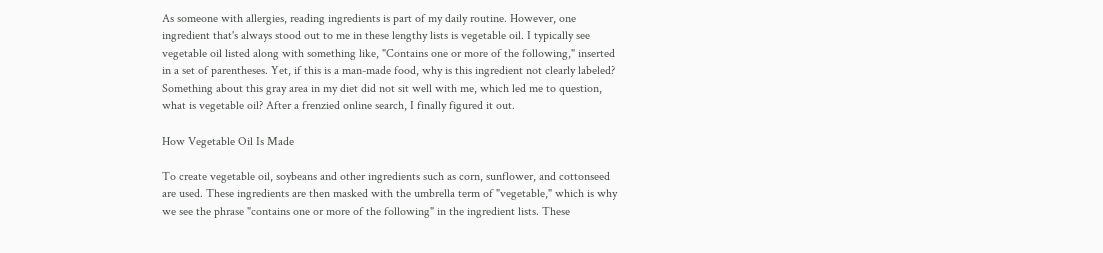As someone with allergies, reading ingredients is part of my daily routine. However, one ingredient that's always stood out to me in these lengthy lists is vegetable oil. I typically see vegetable oil listed along with something like, "Contains one or more of the following," inserted in a set of parentheses. Yet, if this is a man-made food, why is this ingredient not clearly labeled? Something about this gray area in my diet did not sit well with me, which led me to question, what is vegetable oil? After a frenzied online search, I finally figured it out.

How Vegetable Oil Is Made

To create vegetable oil, soybeans and other ingredients such as corn, sunflower, and cottonseed are used. These ingredients are then masked with the umbrella term of "vegetable," which is why we see the phrase "contains one or more of the following" in the ingredient lists. These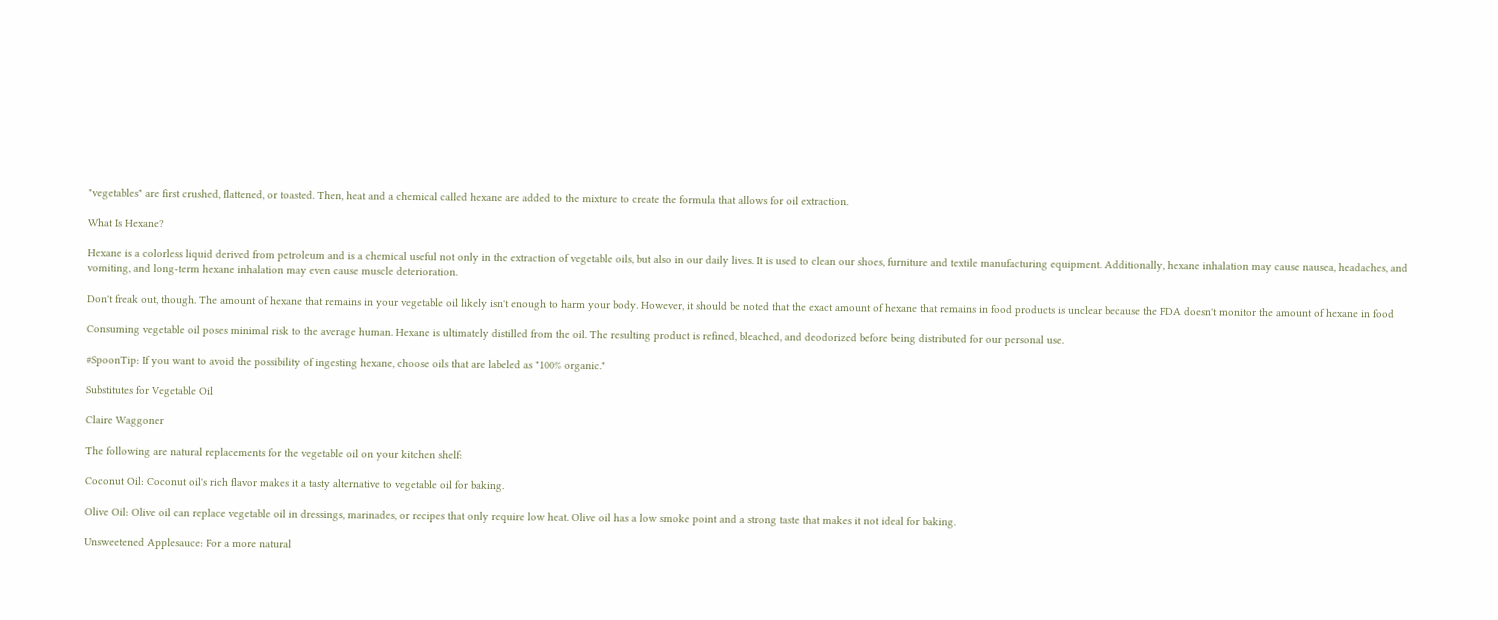"vegetables" are first crushed, flattened, or toasted. Then, heat and a chemical called hexane are added to the mixture to create the formula that allows for oil extraction.

What Is Hexane?

Hexane is a colorless liquid derived from petroleum and is a chemical useful not only in the extraction of vegetable oils, but also in our daily lives. It is used to clean our shoes, furniture and textile manufacturing equipment. Additionally, hexane inhalation may cause nausea, headaches, and vomiting, and long-term hexane inhalation may even cause muscle deterioration.

Don't freak out, though. The amount of hexane that remains in your vegetable oil likely isn't enough to harm your body. However, it should be noted that the exact amount of hexane that remains in food products is unclear because the FDA doesn't monitor the amount of hexane in food

Consuming vegetable oil poses minimal risk to the average human. Hexane is ultimately distilled from the oil. The resulting product is refined, bleached, and deodorized before being distributed for our personal use.

#SpoonTip: If you want to avoid the possibility of ingesting hexane, choose oils that are labeled as "100% organic."

Substitutes for Vegetable Oil

Claire Waggoner

The following are natural replacements for the vegetable oil on your kitchen shelf:

Coconut Oil: Coconut oil's rich flavor makes it a tasty alternative to vegetable oil for baking.

Olive Oil: Olive oil can replace vegetable oil in dressings, marinades, or recipes that only require low heat. Olive oil has a low smoke point and a strong taste that makes it not ideal for baking.

Unsweetened Applesauce: For a more natural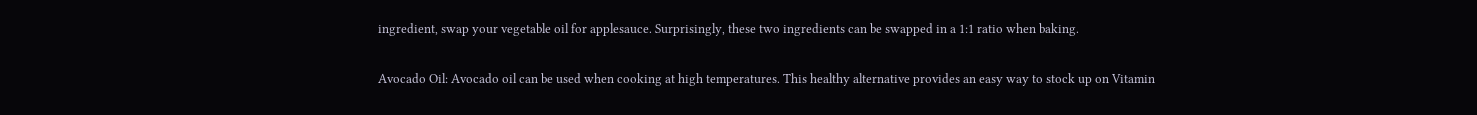ingredient, swap your vegetable oil for applesauce. Surprisingly, these two ingredients can be swapped in a 1:1 ratio when baking.

Avocado Oil: Avocado oil can be used when cooking at high temperatures. This healthy alternative provides an easy way to stock up on Vitamin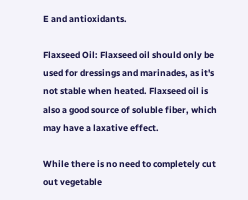E and antioxidants.

Flaxseed Oil: Flaxseed oil should only be used for dressings and marinades, as it's not stable when heated. Flaxseed oil is also a good source of soluble fiber, which may have a laxative effect.

While there is no need to completely cut out vegetable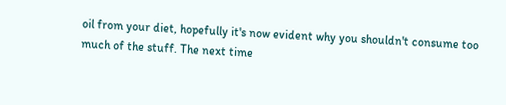oil from your diet, hopefully it's now evident why you shouldn't consume too much of the stuff. The next time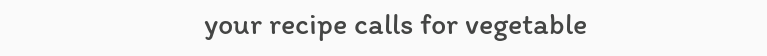your recipe calls for vegetable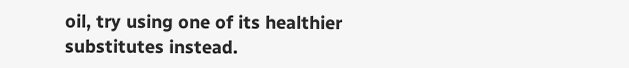oil, try using one of its healthier substitutes instead.